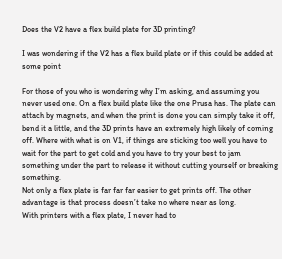Does the V2 have a flex build plate for 3D printing?

I was wondering if the V2 has a flex build plate or if this could be added at some point

For those of you who is wondering why I’m asking, and assuming you never used one. On a flex build plate like the one Prusa has. The plate can attach by magnets, and when the print is done you can simply take it off, bend it a little, and the 3D prints have an extremely high likely of coming off. Where with what is on V1, if things are sticking too well you have to wait for the part to get cold and you have to try your best to jam something under the part to release it without cutting yourself or breaking something.
Not only a flex plate is far far far easier to get prints off. The other advantage is that process doesn’t take no where near as long.
With printers with a flex plate, I never had to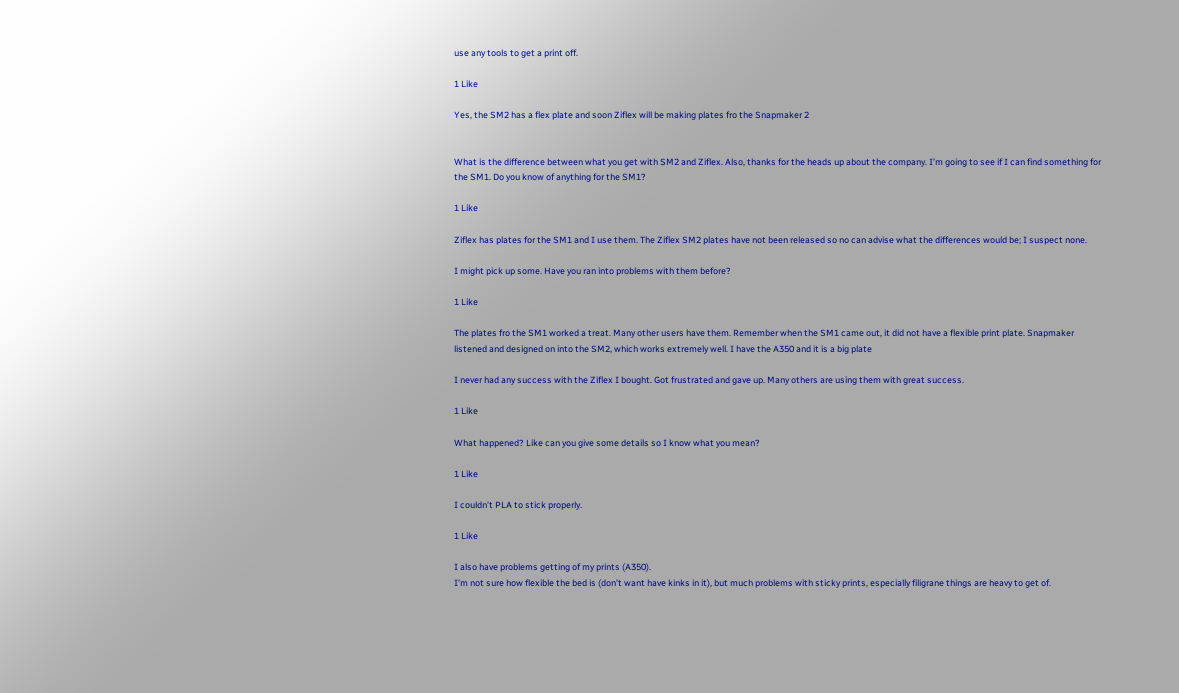use any tools to get a print off.

1 Like

Yes, the SM2 has a flex plate and soon Ziflex will be making plates fro the Snapmaker 2


What is the difference between what you get with SM2 and Ziflex. Also, thanks for the heads up about the company. I’m going to see if I can find something for the SM1. Do you know of anything for the SM1?

1 Like

Ziflex has plates for the SM1 and I use them. The Ziflex SM2 plates have not been released so no can advise what the differences would be; I suspect none.

I might pick up some. Have you ran into problems with them before?

1 Like

The plates fro the SM1 worked a treat. Many other users have them. Remember when the SM1 came out, it did not have a flexible print plate. Snapmaker listened and designed on into the SM2, which works extremely well. I have the A350 and it is a big plate

I never had any success with the Ziflex I bought. Got frustrated and gave up. Many others are using them with great success.

1 Like

What happened? Like can you give some details so I know what you mean?

1 Like

I couldn’t PLA to stick properly.

1 Like

I also have problems getting of my prints (A350).
I’m not sure how flexible the bed is (don’t want have kinks in it), but much problems with sticky prints, especially filigrane things are heavy to get of.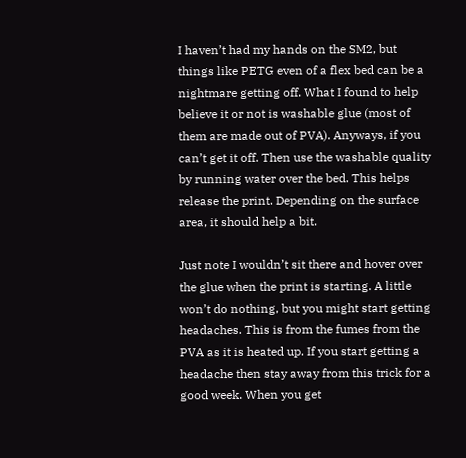I haven’t had my hands on the SM2, but things like PETG even of a flex bed can be a nightmare getting off. What I found to help believe it or not is washable glue (most of them are made out of PVA). Anyways, if you can’t get it off. Then use the washable quality by running water over the bed. This helps release the print. Depending on the surface area, it should help a bit.

Just note I wouldn’t sit there and hover over the glue when the print is starting. A little won’t do nothing, but you might start getting headaches. This is from the fumes from the PVA as it is heated up. If you start getting a headache then stay away from this trick for a good week. When you get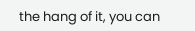the hang of it, you can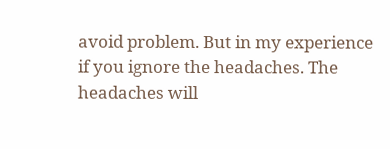avoid problem. But in my experience if you ignore the headaches. The headaches will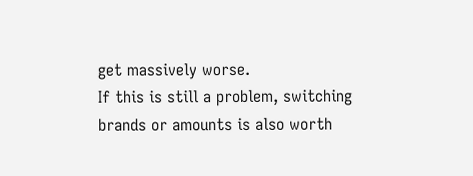get massively worse.
If this is still a problem, switching brands or amounts is also worth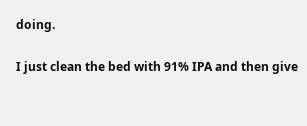doing.

I just clean the bed with 91% IPA and then give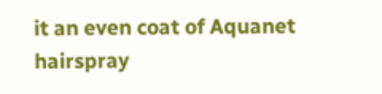it an even coat of Aquanet hairspray